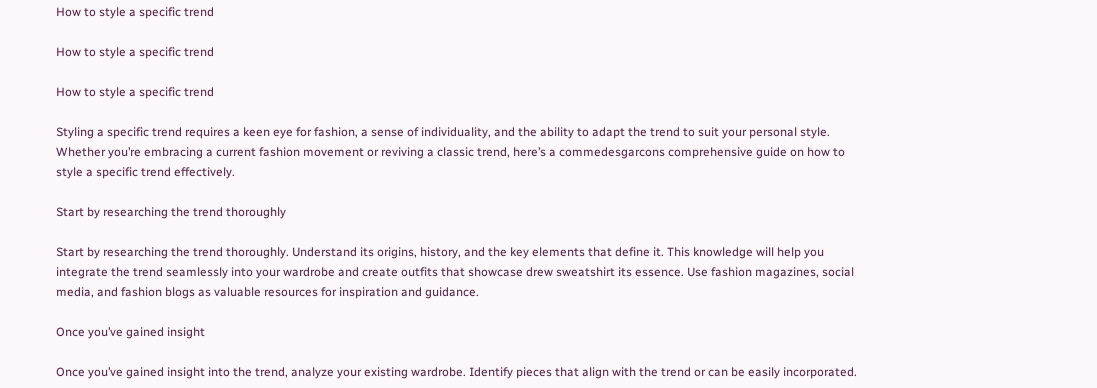How to style a specific trend

How to style a specific trend

How to style a specific trend

Styling a specific trend requires a keen eye for fashion, a sense of individuality, and the ability to adapt the trend to suit your personal style. Whether you’re embracing a current fashion movement or reviving a classic trend, here’s a commedesgarcons comprehensive guide on how to style a specific trend effectively.

Start by researching the trend thoroughly

Start by researching the trend thoroughly. Understand its origins, history, and the key elements that define it. This knowledge will help you integrate the trend seamlessly into your wardrobe and create outfits that showcase drew sweatshirt its essence. Use fashion magazines, social media, and fashion blogs as valuable resources for inspiration and guidance.

Once you’ve gained insight

Once you’ve gained insight into the trend, analyze your existing wardrobe. Identify pieces that align with the trend or can be easily incorporated.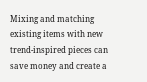Mixing and matching existing items with new trend-inspired pieces can save money and create a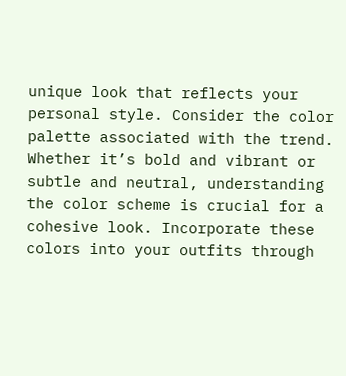unique look that reflects your personal style. Consider the color palette associated with the trend. Whether it’s bold and vibrant or subtle and neutral, understanding the color scheme is crucial for a cohesive look. Incorporate these colors into your outfits through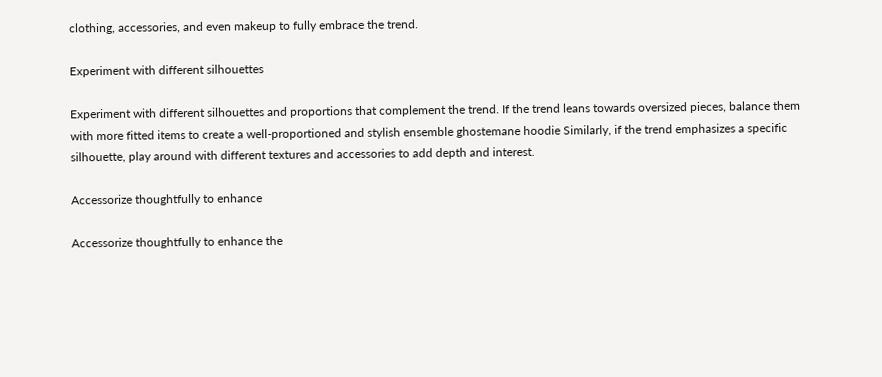clothing, accessories, and even makeup to fully embrace the trend.

Experiment with different silhouettes

Experiment with different silhouettes and proportions that complement the trend. If the trend leans towards oversized pieces, balance them with more fitted items to create a well-proportioned and stylish ensemble ghostemane hoodie Similarly, if the trend emphasizes a specific silhouette, play around with different textures and accessories to add depth and interest.

Accessorize thoughtfully to enhance

Accessorize thoughtfully to enhance the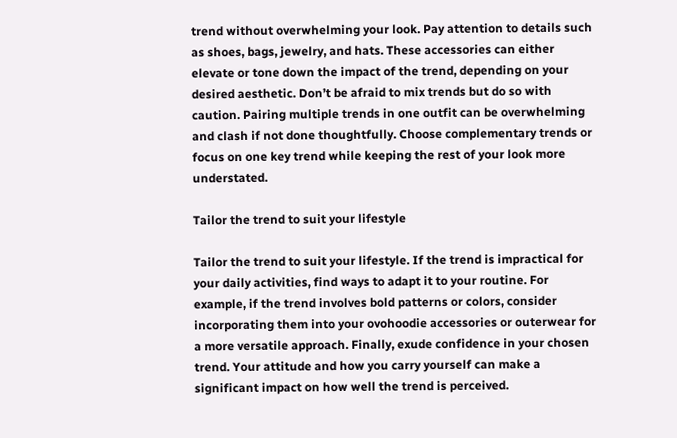trend without overwhelming your look. Pay attention to details such as shoes, bags, jewelry, and hats. These accessories can either elevate or tone down the impact of the trend, depending on your desired aesthetic. Don’t be afraid to mix trends but do so with caution. Pairing multiple trends in one outfit can be overwhelming and clash if not done thoughtfully. Choose complementary trends or focus on one key trend while keeping the rest of your look more understated.

Tailor the trend to suit your lifestyle

Tailor the trend to suit your lifestyle. If the trend is impractical for your daily activities, find ways to adapt it to your routine. For example, if the trend involves bold patterns or colors, consider incorporating them into your ovohoodie accessories or outerwear for a more versatile approach. Finally, exude confidence in your chosen trend. Your attitude and how you carry yourself can make a significant impact on how well the trend is perceived.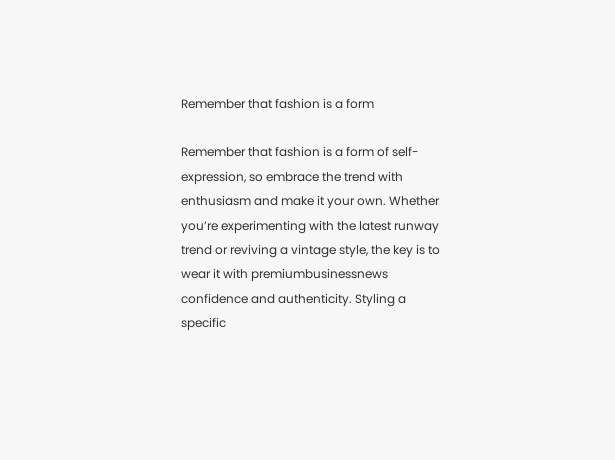Remember that fashion is a form

Remember that fashion is a form of self-expression, so embrace the trend with enthusiasm and make it your own. Whether you’re experimenting with the latest runway trend or reviving a vintage style, the key is to wear it with premiumbusinessnews confidence and authenticity. Styling a specific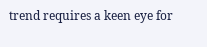trend requires a keen eye for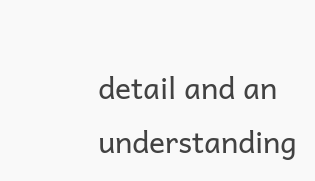detail and an understanding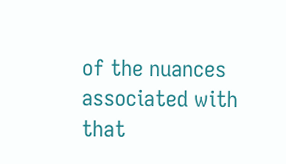of the nuances associated with that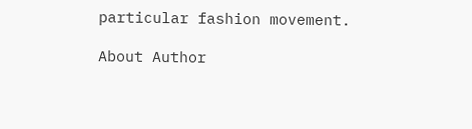particular fashion movement.

About Author